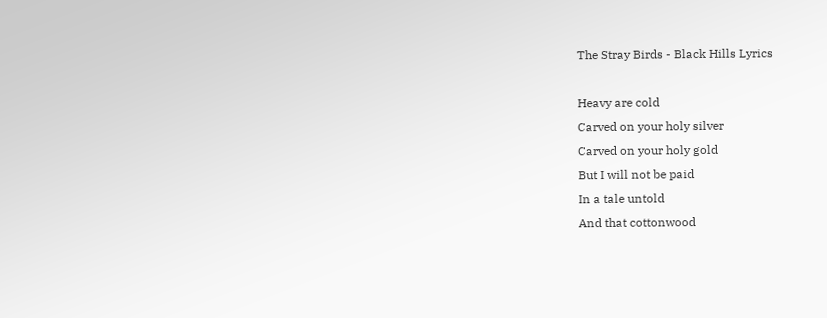The Stray Birds - Black Hills Lyrics

Heavy are cold
Carved on your holy silver
Carved on your holy gold
But I will not be paid
In a tale untold
And that cottonwood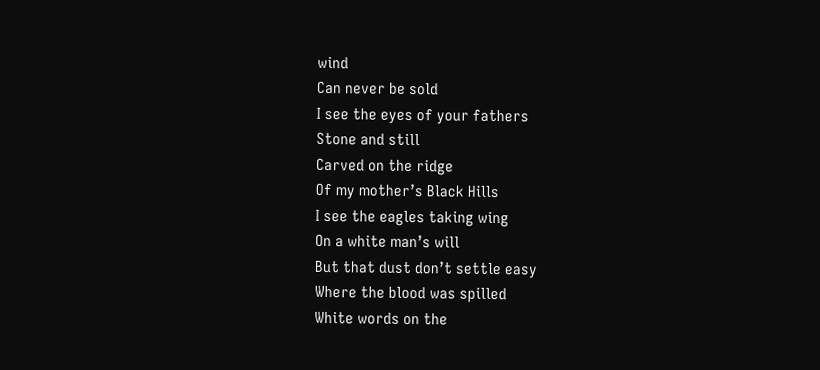wind
Can never be sold
I see the eyes of your fathers
Stone and still
Carved on the ridge
Of my mother’s Black Hills
I see the eagles taking wing
On a white man’s will
But that dust don’t settle easy
Where the blood was spilled
White words on the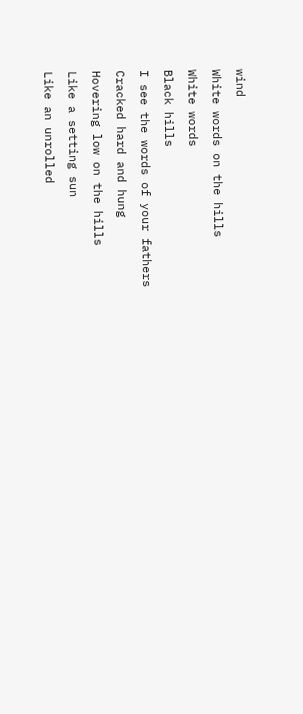wind
White words on the hills
White words
Black hills
I see the words of your fathers
Cracked hard and hung
Hovering low on the hills
Like a setting sun
Like an unrolled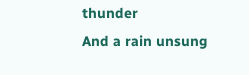thunder
And a rain unsung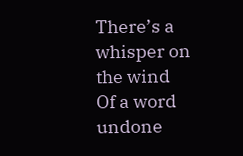There’s a whisper on the wind
Of a word undone